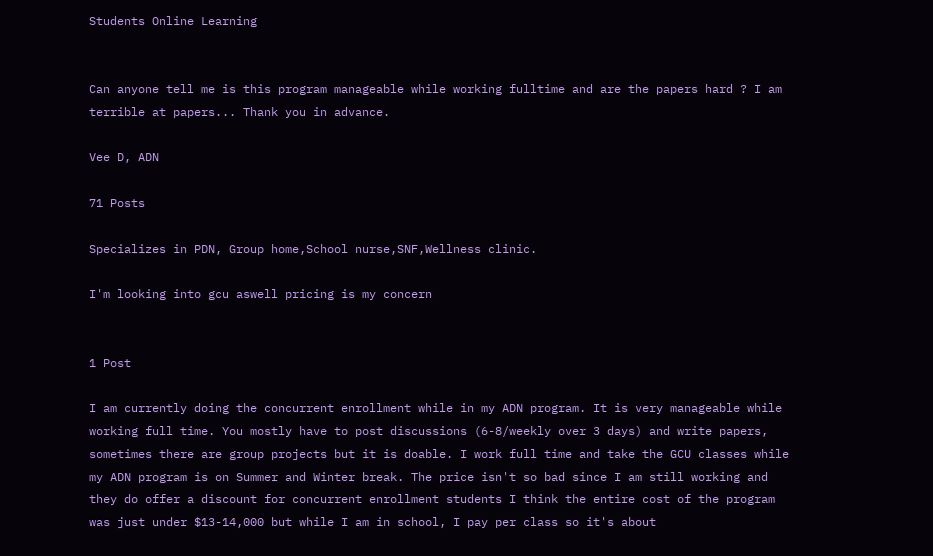Students Online Learning


Can anyone tell me is this program manageable while working fulltime and are the papers hard ? I am terrible at papers... Thank you in advance.

Vee D, ADN

71 Posts

Specializes in PDN, Group home,School nurse,SNF,Wellness clinic.

I'm looking into gcu aswell pricing is my concern


1 Post

I am currently doing the concurrent enrollment while in my ADN program. It is very manageable while working full time. You mostly have to post discussions (6-8/weekly over 3 days) and write papers, sometimes there are group projects but it is doable. I work full time and take the GCU classes while my ADN program is on Summer and Winter break. The price isn't so bad since I am still working and they do offer a discount for concurrent enrollment students I think the entire cost of the program was just under $13-14,000 but while I am in school, I pay per class so it's about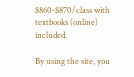$860-$870/class with textbooks (online) included.

By using the site, you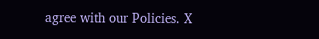agree with our Policies. X